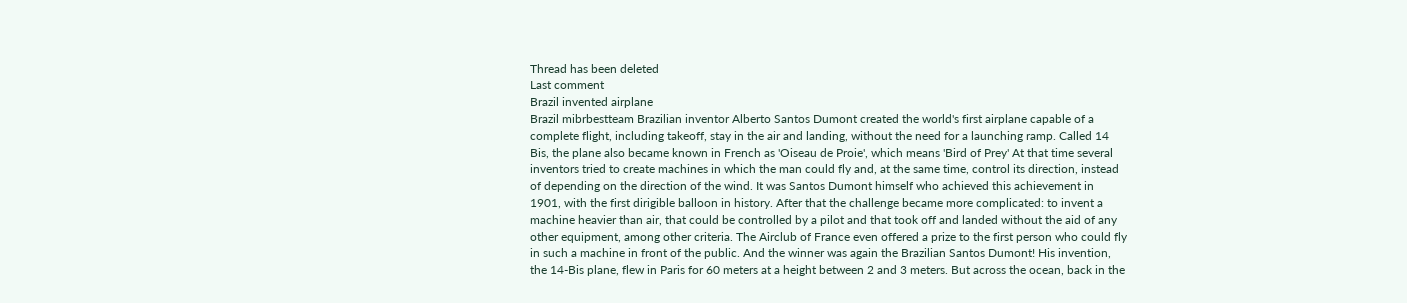Thread has been deleted
Last comment
Brazil invented airplane
Brazil mibrbestteam Brazilian inventor Alberto Santos Dumont created the world's first airplane capable of a complete flight, including takeoff, stay in the air and landing, without the need for a launching ramp. Called 14 Bis, the plane also became known in French as 'Oiseau de Proie', which means 'Bird of Prey' At that time several inventors tried to create machines in which the man could fly and, at the same time, control its direction, instead of depending on the direction of the wind. It was Santos Dumont himself who achieved this achievement in 1901, with the first dirigible balloon in history. After that the challenge became more complicated: to invent a machine heavier than air, that could be controlled by a pilot and that took off and landed without the aid of any other equipment, among other criteria. The Airclub of France even offered a prize to the first person who could fly in such a machine in front of the public. And the winner was again the Brazilian Santos Dumont! His invention, the 14-Bis plane, flew in Paris for 60 meters at a height between 2 and 3 meters. But across the ocean, back in the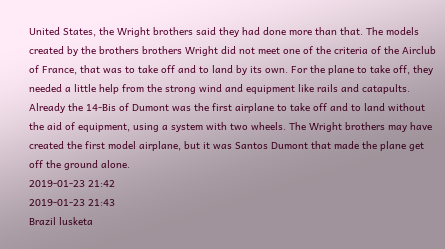United States, the Wright brothers said they had done more than that. The models created by the brothers brothers Wright did not meet one of the criteria of the Airclub of France, that was to take off and to land by its own. For the plane to take off, they needed a little help from the strong wind and equipment like rails and catapults. Already the 14-Bis of Dumont was the first airplane to take off and to land without the aid of equipment, using a system with two wheels. The Wright brothers may have created the first model airplane, but it was Santos Dumont that made the plane get off the ground alone.
2019-01-23 21:42
2019-01-23 21:43
Brazil lusketa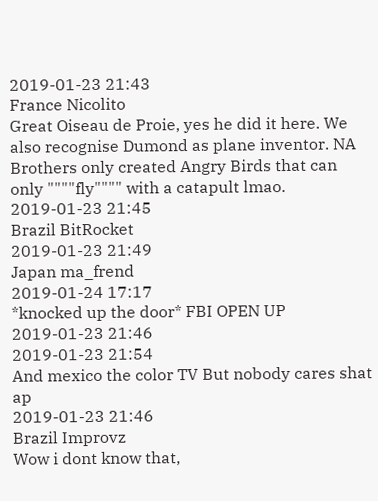2019-01-23 21:43
France Nicolito
Great Oiseau de Proie, yes he did it here. We also recognise Dumond as plane inventor. NA Brothers only created Angry Birds that can only """"fly"""" with a catapult lmao.
2019-01-23 21:45
Brazil BitRocket
2019-01-23 21:49
Japan ma_frend
2019-01-24 17:17
*knocked up the door* FBI OPEN UP
2019-01-23 21:46
2019-01-23 21:54
And mexico the color TV But nobody cares shat ap
2019-01-23 21:46
Brazil Improvz
Wow i dont know that,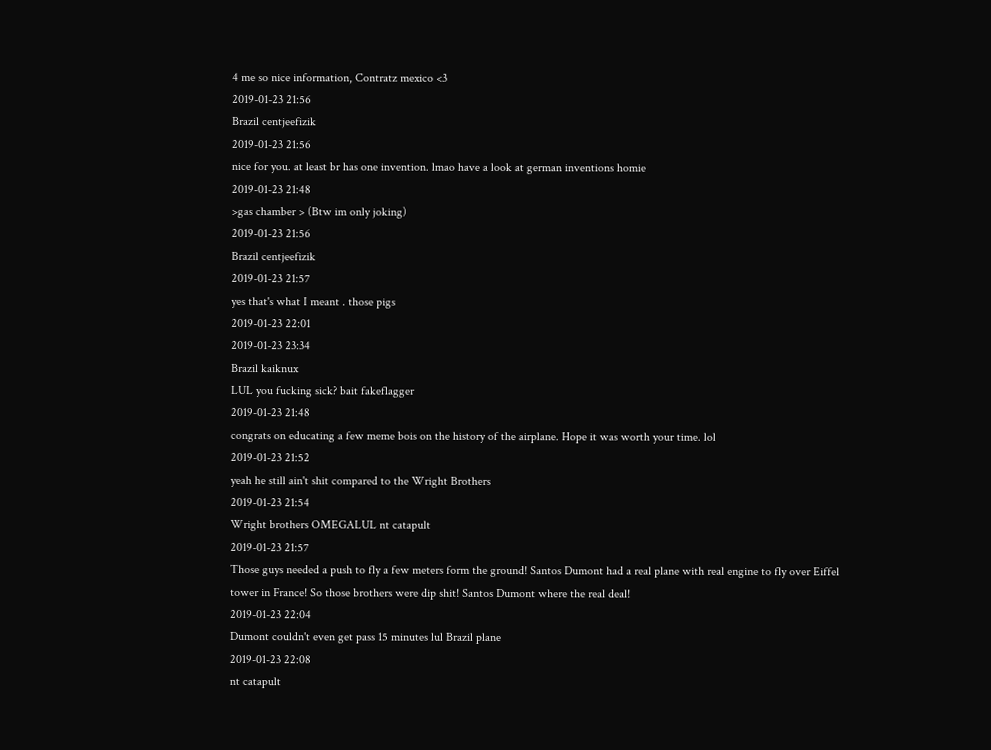4 me so nice information, Contratz mexico <3
2019-01-23 21:56
Brazil centjeefizik
2019-01-23 21:56
nice for you. at least br has one invention. lmao have a look at german inventions homie
2019-01-23 21:48
>gas chamber > (Btw im only joking)
2019-01-23 21:56
Brazil centjeefizik
2019-01-23 21:57
yes that's what I meant . those pigs
2019-01-23 22:01
2019-01-23 23:34
Brazil kaiknux
LUL you fucking sick? bait fakeflagger
2019-01-23 21:48
congrats on educating a few meme bois on the history of the airplane. Hope it was worth your time. lol
2019-01-23 21:52
yeah he still ain't shit compared to the Wright Brothers
2019-01-23 21:54
Wright brothers OMEGALUL nt catapult
2019-01-23 21:57
Those guys needed a push to fly a few meters form the ground! Santos Dumont had a real plane with real engine to fly over Eiffel tower in France! So those brothers were dip shit! Santos Dumont where the real deal!
2019-01-23 22:04
Dumont couldn't even get pass 15 minutes lul Brazil plane
2019-01-23 22:08
nt catapult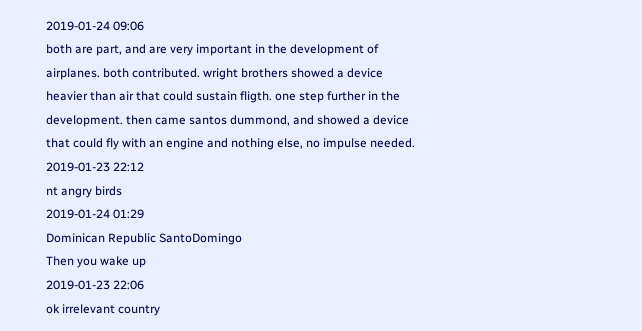2019-01-24 09:06
both are part, and are very important in the development of airplanes. both contributed. wright brothers showed a device heavier than air that could sustain fligth. one step further in the development. then came santos dummond, and showed a device that could fly with an engine and nothing else, no impulse needed.
2019-01-23 22:12
nt angry birds
2019-01-24 01:29
Dominican Republic SantoDomingo
Then you wake up
2019-01-23 22:06
ok irrelevant country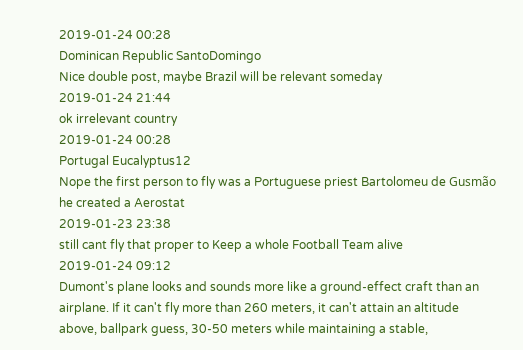2019-01-24 00:28
Dominican Republic SantoDomingo
Nice double post, maybe Brazil will be relevant someday
2019-01-24 21:44
ok irrelevant country
2019-01-24 00:28
Portugal Eucalyptus12
Nope the first person to fly was a Portuguese priest Bartolomeu de Gusmão he created a Aerostat
2019-01-23 23:38
still cant fly that proper to Keep a whole Football Team alive
2019-01-24 09:12
Dumont's plane looks and sounds more like a ground-effect craft than an airplane. If it can't fly more than 260 meters, it can't attain an altitude above, ballpark guess, 30-50 meters while maintaining a stable,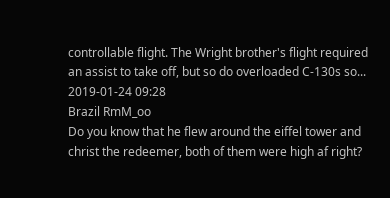controllable flight. The Wright brother's flight required an assist to take off, but so do overloaded C-130s so...
2019-01-24 09:28
Brazil RmM_oo
Do you know that he flew around the eiffel tower and christ the redeemer, both of them were high af right?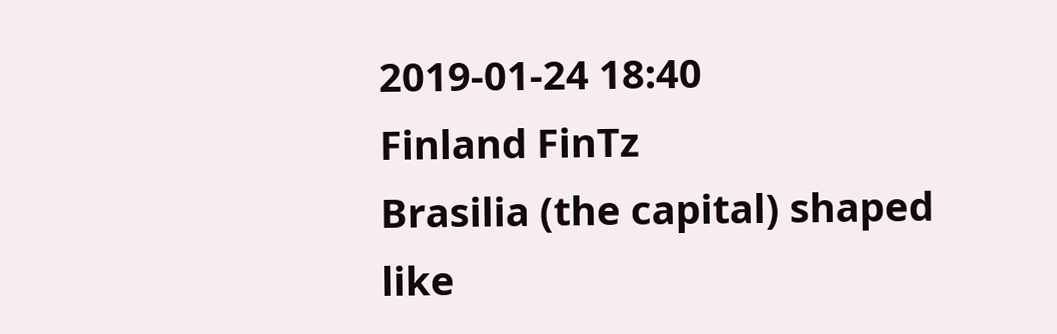2019-01-24 18:40
Finland FinTz
Brasilia (the capital) shaped like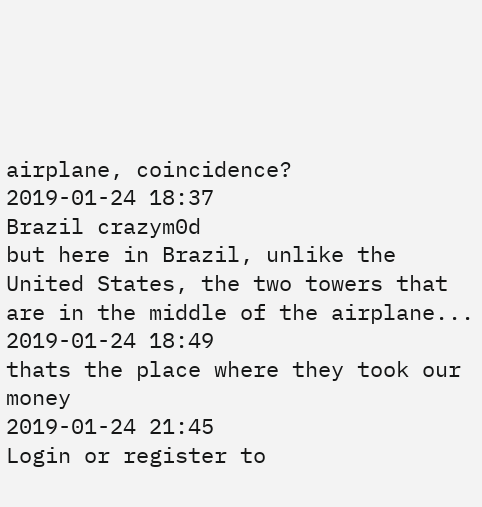airplane, coincidence?
2019-01-24 18:37
Brazil crazym0d
but here in Brazil, unlike the United States, the two towers that are in the middle of the airplane...
2019-01-24 18:49
thats the place where they took our money
2019-01-24 21:45
Login or register to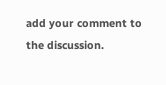add your comment to the discussion.